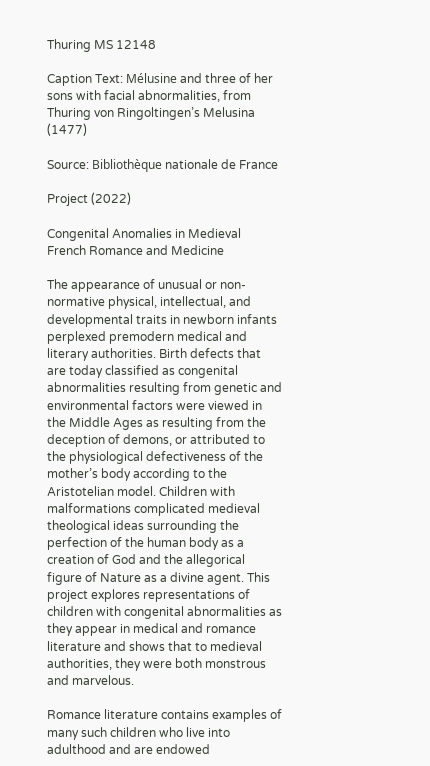Thuring MS 12148

Caption Text: Mélusine and three of her sons with facial abnormalities, from Thuring von Ringoltingen’s Melusina (1477)

Source: Bibliothèque nationale de France

Project (2022)

Congenital Anomalies in Medieval French Romance and Medicine

The appearance of unusual or non-normative physical, intellectual, and developmental traits in newborn infants perplexed premodern medical and literary authorities. Birth defects that are today classified as congenital abnormalities resulting from genetic and environmental factors were viewed in the Middle Ages as resulting from the deception of demons, or attributed to the physiological defectiveness of the mother’s body according to the Aristotelian model. Children with malformations complicated medieval theological ideas surrounding the perfection of the human body as a creation of God and the allegorical figure of Nature as a divine agent. This project explores representations of children with congenital abnormalities as they appear in medical and romance literature and shows that to medieval authorities, they were both monstrous and marvelous.

Romance literature contains examples of many such children who live into adulthood and are endowed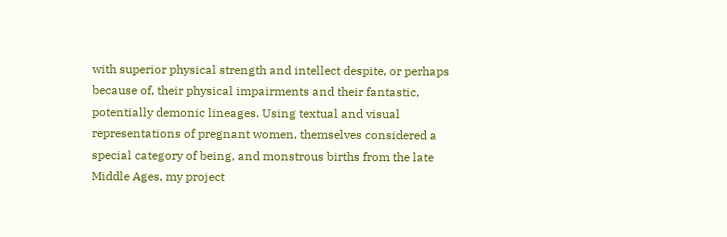with superior physical strength and intellect despite, or perhaps because of, their physical impairments and their fantastic, potentially demonic lineages. Using textual and visual representations of pregnant women, themselves considered a special category of being, and monstrous births from the late Middle Ages, my project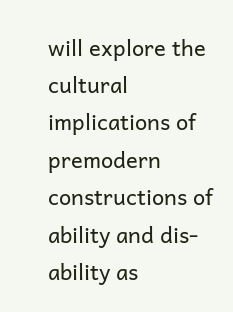will explore the cultural implications of premodern constructions of ability and dis-ability as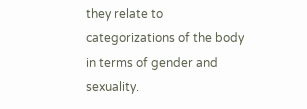they relate to categorizations of the body in terms of gender and sexuality.